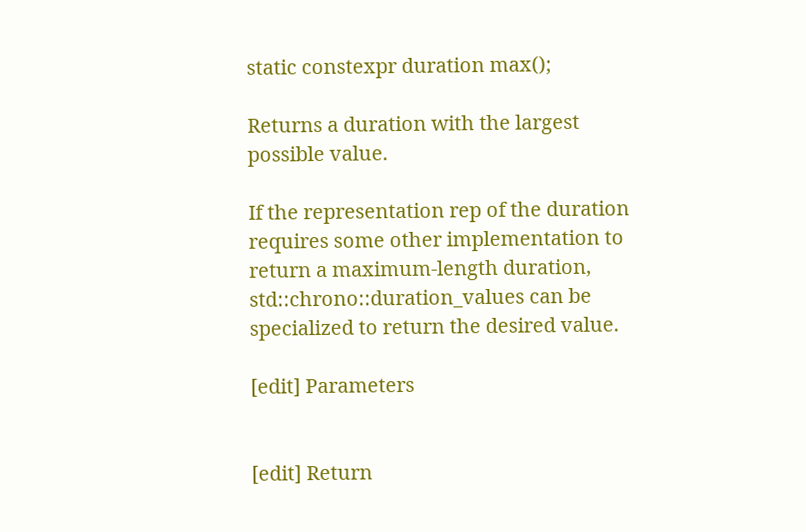static constexpr duration max();

Returns a duration with the largest possible value.

If the representation rep of the duration requires some other implementation to return a maximum-length duration, std::chrono::duration_values can be specialized to return the desired value.

[edit] Parameters


[edit] Return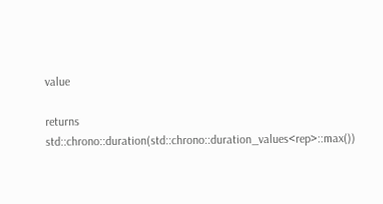value

returns std::chrono::duration(std::chrono::duration_values<rep>::max())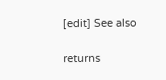[edit] See also

returns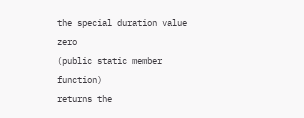the special duration value zero
(public static member function)
returns the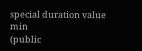special duration value min
(public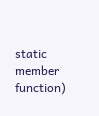static member function)